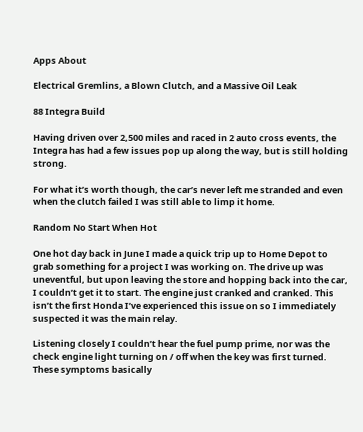Apps About

Electrical Gremlins, a Blown Clutch, and a Massive Oil Leak

88 Integra Build

Having driven over 2,500 miles and raced in 2 auto cross events, the Integra has had a few issues pop up along the way, but is still holding strong.

For what it’s worth though, the car’s never left me stranded and even when the clutch failed I was still able to limp it home.

Random No Start When Hot

One hot day back in June I made a quick trip up to Home Depot to grab something for a project I was working on. The drive up was uneventful, but upon leaving the store and hopping back into the car, I couldn’t get it to start. The engine just cranked and cranked. This isn’t the first Honda I’ve experienced this issue on so I immediately suspected it was the main relay.

Listening closely I couldn’t hear the fuel pump prime, nor was the check engine light turning on / off when the key was first turned. These symptoms basically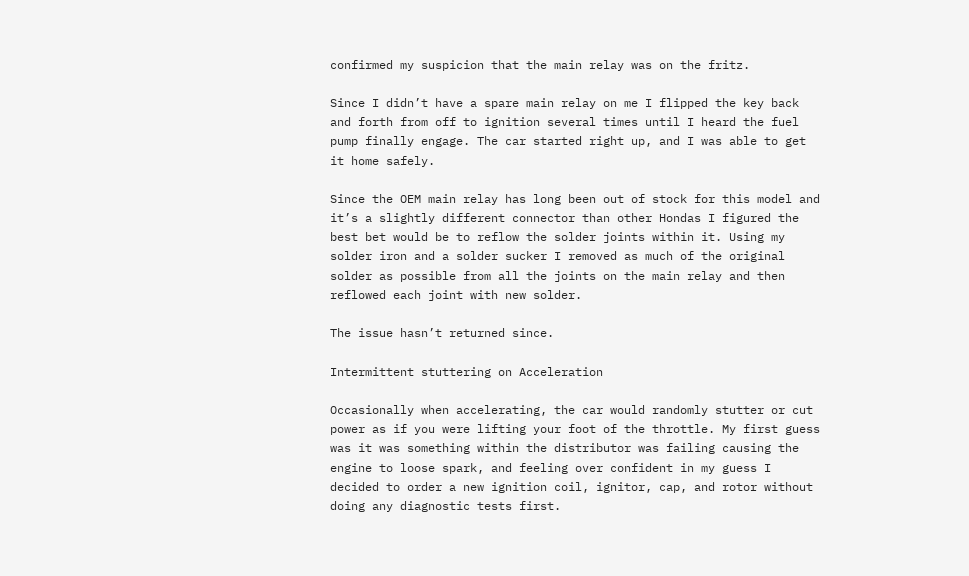confirmed my suspicion that the main relay was on the fritz.

Since I didn’t have a spare main relay on me I flipped the key back and forth from off to ignition several times until I heard the fuel pump finally engage. The car started right up, and I was able to get it home safely.

Since the OEM main relay has long been out of stock for this model and it’s a slightly different connector than other Hondas I figured the best bet would be to reflow the solder joints within it. Using my solder iron and a solder sucker I removed as much of the original solder as possible from all the joints on the main relay and then reflowed each joint with new solder.

The issue hasn’t returned since.

Intermittent stuttering on Acceleration

Occasionally when accelerating, the car would randomly stutter or cut power as if you were lifting your foot of the throttle. My first guess was it was something within the distributor was failing causing the engine to loose spark, and feeling over confident in my guess I decided to order a new ignition coil, ignitor, cap, and rotor without doing any diagnostic tests first.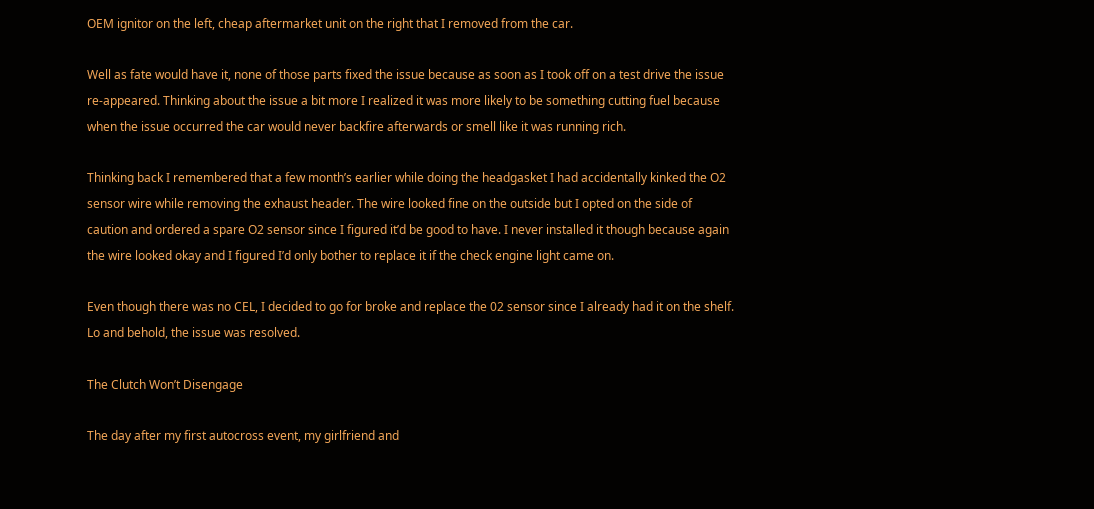OEM ignitor on the left, cheap aftermarket unit on the right that I removed from the car.

Well as fate would have it, none of those parts fixed the issue because as soon as I took off on a test drive the issue re-appeared. Thinking about the issue a bit more I realized it was more likely to be something cutting fuel because when the issue occurred the car would never backfire afterwards or smell like it was running rich.

Thinking back I remembered that a few month’s earlier while doing the headgasket I had accidentally kinked the O2 sensor wire while removing the exhaust header. The wire looked fine on the outside but I opted on the side of caution and ordered a spare O2 sensor since I figured it’d be good to have. I never installed it though because again the wire looked okay and I figured I’d only bother to replace it if the check engine light came on.

Even though there was no CEL, I decided to go for broke and replace the 02 sensor since I already had it on the shelf. Lo and behold, the issue was resolved.

The Clutch Won’t Disengage

The day after my first autocross event, my girlfriend and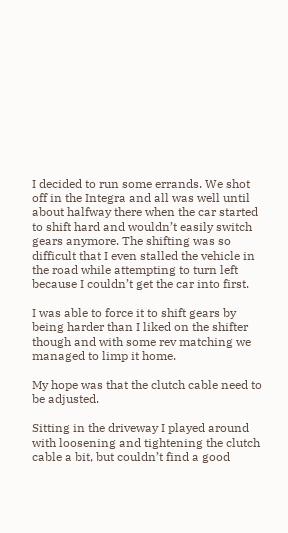I decided to run some errands. We shot off in the Integra and all was well until about halfway there when the car started to shift hard and wouldn’t easily switch gears anymore. The shifting was so difficult that I even stalled the vehicle in the road while attempting to turn left because I couldn’t get the car into first.

I was able to force it to shift gears by being harder than I liked on the shifter though and with some rev matching we managed to limp it home.

My hope was that the clutch cable need to be adjusted.

Sitting in the driveway I played around with loosening and tightening the clutch cable a bit, but couldn’t find a good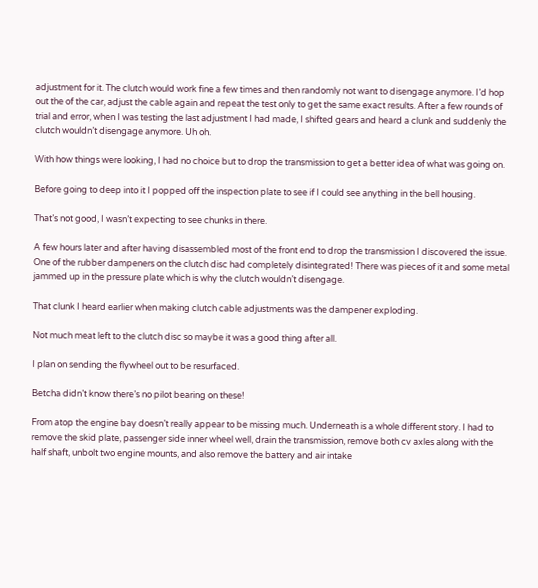adjustment for it. The clutch would work fine a few times and then randomly not want to disengage anymore. I’d hop out the of the car, adjust the cable again and repeat the test only to get the same exact results. After a few rounds of trial and error, when I was testing the last adjustment I had made, I shifted gears and heard a clunk and suddenly the clutch wouldn’t disengage anymore. Uh oh.

With how things were looking, I had no choice but to drop the transmission to get a better idea of what was going on.

Before going to deep into it I popped off the inspection plate to see if I could see anything in the bell housing.

That’s not good, I wasn’t expecting to see chunks in there.

A few hours later and after having disassembled most of the front end to drop the transmission I discovered the issue. One of the rubber dampeners on the clutch disc had completely disintegrated! There was pieces of it and some metal jammed up in the pressure plate which is why the clutch wouldn’t disengage.

That clunk I heard earlier when making clutch cable adjustments was the dampener exploding.

Not much meat left to the clutch disc so maybe it was a good thing after all.

I plan on sending the flywheel out to be resurfaced.

Betcha didn’t know there’s no pilot bearing on these!

From atop the engine bay doesn’t really appear to be missing much. Underneath is a whole different story. I had to remove the skid plate, passenger side inner wheel well, drain the transmission, remove both cv axles along with the half shaft, unbolt two engine mounts, and also remove the battery and air intake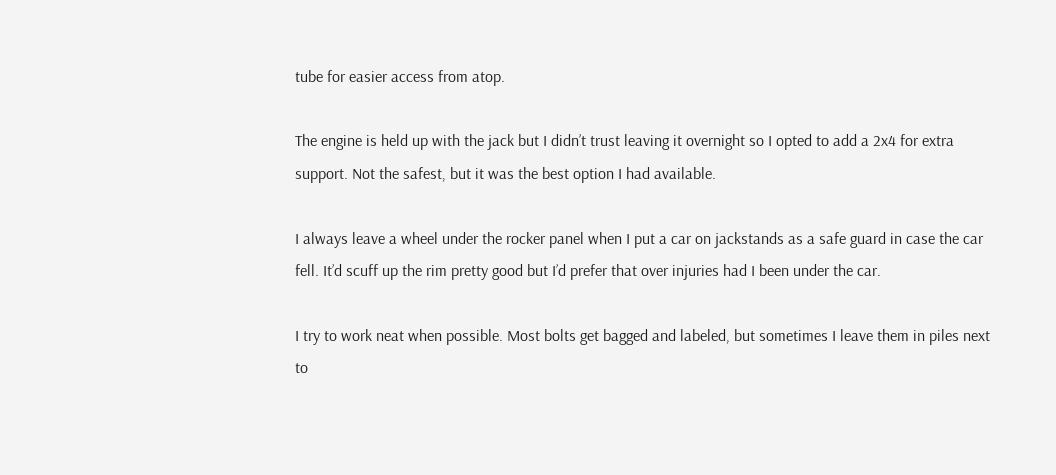tube for easier access from atop.

The engine is held up with the jack but I didn’t trust leaving it overnight so I opted to add a 2x4 for extra support. Not the safest, but it was the best option I had available.

I always leave a wheel under the rocker panel when I put a car on jackstands as a safe guard in case the car fell. It’d scuff up the rim pretty good but I’d prefer that over injuries had I been under the car.

I try to work neat when possible. Most bolts get bagged and labeled, but sometimes I leave them in piles next to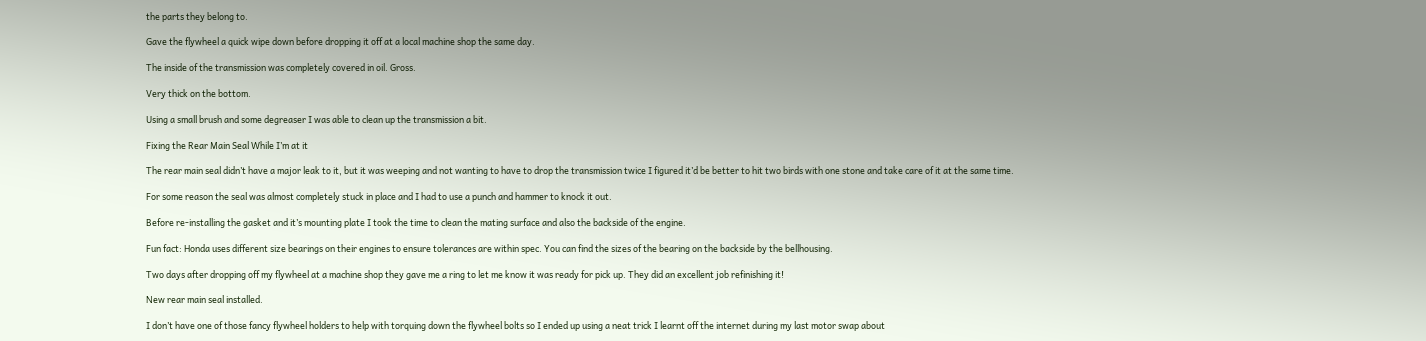the parts they belong to.

Gave the flywheel a quick wipe down before dropping it off at a local machine shop the same day.

The inside of the transmission was completely covered in oil. Gross.

Very thick on the bottom.

Using a small brush and some degreaser I was able to clean up the transmission a bit.

Fixing the Rear Main Seal While I’m at it

The rear main seal didn’t have a major leak to it, but it was weeping and not wanting to have to drop the transmission twice I figured it’d be better to hit two birds with one stone and take care of it at the same time.

For some reason the seal was almost completely stuck in place and I had to use a punch and hammer to knock it out.

Before re-installing the gasket and it’s mounting plate I took the time to clean the mating surface and also the backside of the engine.

Fun fact: Honda uses different size bearings on their engines to ensure tolerances are within spec. You can find the sizes of the bearing on the backside by the bellhousing.

Two days after dropping off my flywheel at a machine shop they gave me a ring to let me know it was ready for pick up. They did an excellent job refinishing it!

New rear main seal installed.

I don’t have one of those fancy flywheel holders to help with torquing down the flywheel bolts so I ended up using a neat trick I learnt off the internet during my last motor swap about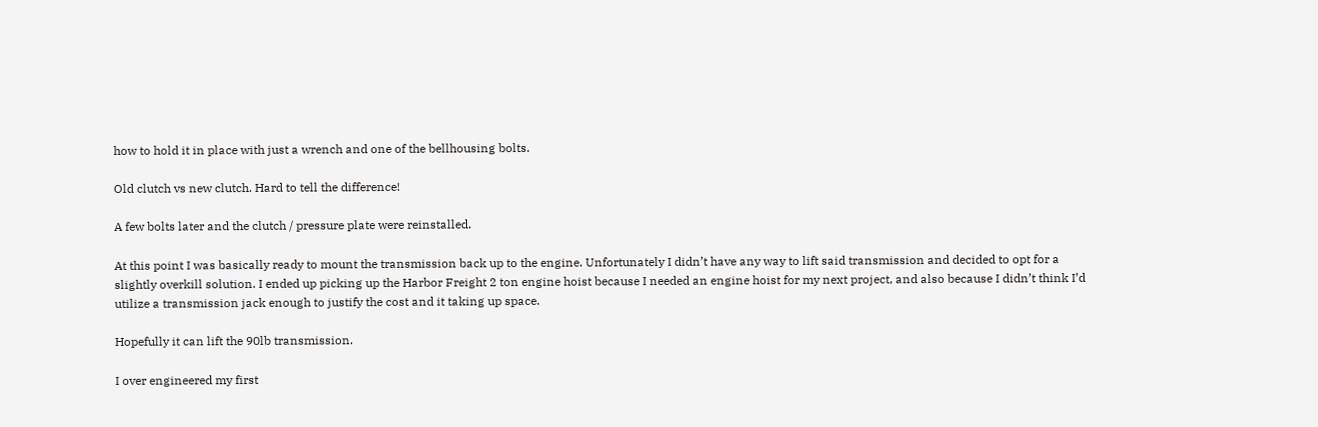how to hold it in place with just a wrench and one of the bellhousing bolts.

Old clutch vs new clutch. Hard to tell the difference!

A few bolts later and the clutch / pressure plate were reinstalled.

At this point I was basically ready to mount the transmission back up to the engine. Unfortunately I didn’t have any way to lift said transmission and decided to opt for a slightly overkill solution. I ended up picking up the Harbor Freight 2 ton engine hoist because I needed an engine hoist for my next project, and also because I didn’t think I’d utilize a transmission jack enough to justify the cost and it taking up space.

Hopefully it can lift the 90lb transmission.

I over engineered my first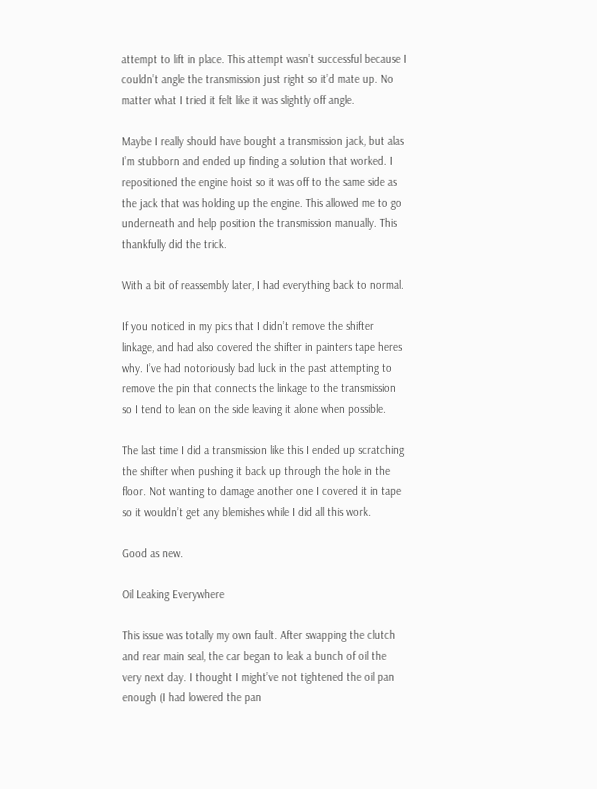attempt to lift in place. This attempt wasn’t successful because I couldn’t angle the transmission just right so it’d mate up. No matter what I tried it felt like it was slightly off angle.

Maybe I really should have bought a transmission jack, but alas I’m stubborn and ended up finding a solution that worked. I repositioned the engine hoist so it was off to the same side as the jack that was holding up the engine. This allowed me to go underneath and help position the transmission manually. This thankfully did the trick.

With a bit of reassembly later, I had everything back to normal.

If you noticed in my pics that I didn’t remove the shifter linkage, and had also covered the shifter in painters tape heres why. I’ve had notoriously bad luck in the past attempting to remove the pin that connects the linkage to the transmission so I tend to lean on the side leaving it alone when possible.

The last time I did a transmission like this I ended up scratching the shifter when pushing it back up through the hole in the floor. Not wanting to damage another one I covered it in tape so it wouldn’t get any blemishes while I did all this work.

Good as new.

Oil Leaking Everywhere

This issue was totally my own fault. After swapping the clutch and rear main seal, the car began to leak a bunch of oil the very next day. I thought I might’ve not tightened the oil pan enough (I had lowered the pan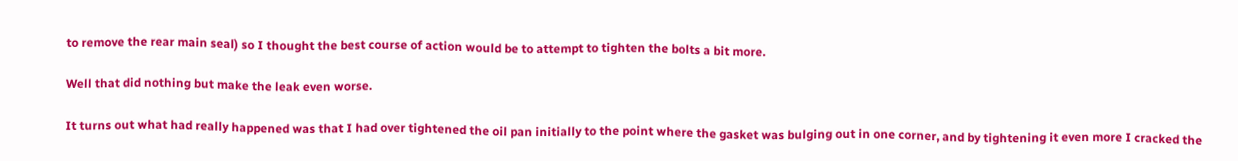to remove the rear main seal) so I thought the best course of action would be to attempt to tighten the bolts a bit more.

Well that did nothing but make the leak even worse.

It turns out what had really happened was that I had over tightened the oil pan initially to the point where the gasket was bulging out in one corner, and by tightening it even more I cracked the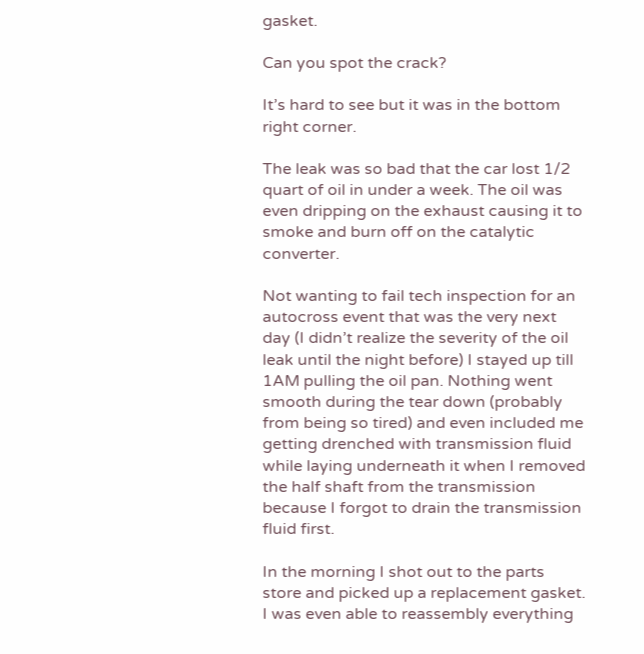gasket.

Can you spot the crack?

It’s hard to see but it was in the bottom right corner.

The leak was so bad that the car lost 1/2 quart of oil in under a week. The oil was even dripping on the exhaust causing it to smoke and burn off on the catalytic converter.

Not wanting to fail tech inspection for an autocross event that was the very next day (I didn’t realize the severity of the oil leak until the night before) I stayed up till 1AM pulling the oil pan. Nothing went smooth during the tear down (probably from being so tired) and even included me getting drenched with transmission fluid while laying underneath it when I removed the half shaft from the transmission because I forgot to drain the transmission fluid first.

In the morning I shot out to the parts store and picked up a replacement gasket. I was even able to reassembly everything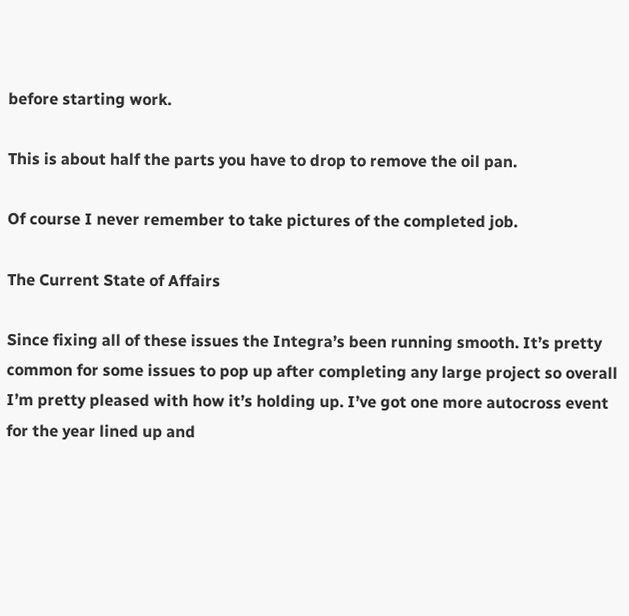before starting work.

This is about half the parts you have to drop to remove the oil pan.

Of course I never remember to take pictures of the completed job.

The Current State of Affairs

Since fixing all of these issues the Integra’s been running smooth. It’s pretty common for some issues to pop up after completing any large project so overall I’m pretty pleased with how it’s holding up. I’ve got one more autocross event for the year lined up and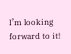I’m looking forward to it!